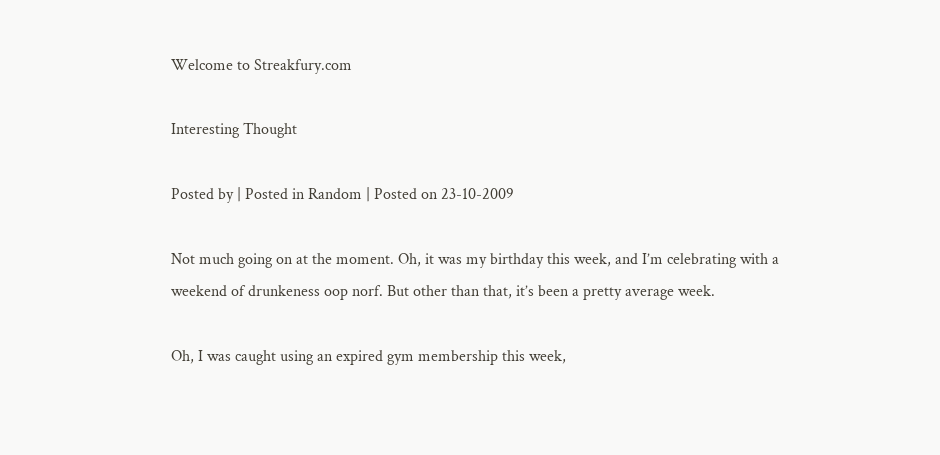Welcome to Streakfury.com

Interesting Thought

Posted by | Posted in Random | Posted on 23-10-2009

Not much going on at the moment. Oh, it was my birthday this week, and I’m celebrating with a weekend of drunkeness oop norf. But other than that, it’s been a pretty average week.

Oh, I was caught using an expired gym membership this week,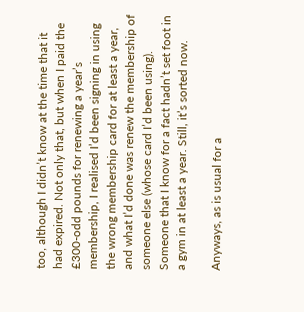too, although I didn’t know at the time that it had expired. Not only that, but when I paid the £300-odd pounds for renewing a year’s membership, I realised I’d been signing in using the wrong membership card for at least a year, and what I’d done was renew the membership of someone else (whose card I’d been using). Someone that I know for a fact hadn’t set foot in a gym in at least a year. Still, it’s sorted now.

Anyways, as is usual for a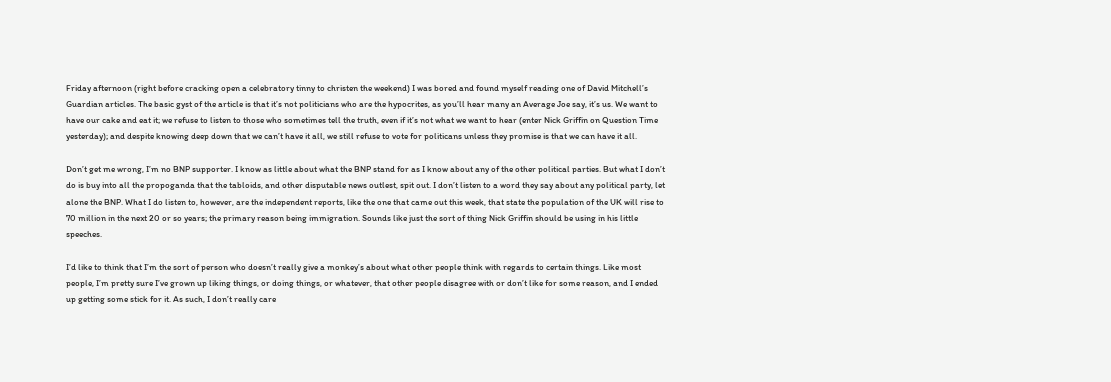Friday afternoon (right before cracking open a celebratory tinny to christen the weekend) I was bored and found myself reading one of David Mitchell’s Guardian articles. The basic gyst of the article is that it’s not politicians who are the hypocrites, as you’ll hear many an Average Joe say, it’s us. We want to have our cake and eat it; we refuse to listen to those who sometimes tell the truth, even if it’s not what we want to hear (enter Nick Griffin on Question Time yesterday); and despite knowing deep down that we can’t have it all, we still refuse to vote for politicans unless they promise is that we can have it all.

Don’t get me wrong, I’m no BNP supporter. I know as little about what the BNP stand for as I know about any of the other political parties. But what I don’t do is buy into all the propoganda that the tabloids, and other disputable news outlest, spit out. I don’t listen to a word they say about any political party, let alone the BNP. What I do listen to, however, are the independent reports, like the one that came out this week, that state the population of the UK will rise to 70 million in the next 20 or so years; the primary reason being immigration. Sounds like just the sort of thing Nick Griffin should be using in his little speeches.

I’d like to think that I’m the sort of person who doesn’t really give a monkey’s about what other people think with regards to certain things. Like most people, I’m pretty sure I’ve grown up liking things, or doing things, or whatever, that other people disagree with or don’t like for some reason, and I ended up getting some stick for it. As such, I don’t really care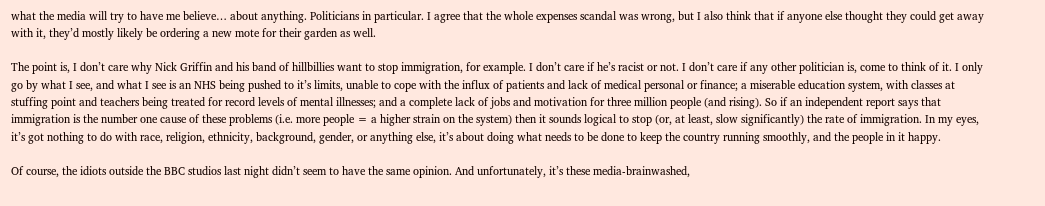what the media will try to have me believe… about anything. Politicians in particular. I agree that the whole expenses scandal was wrong, but I also think that if anyone else thought they could get away with it, they’d mostly likely be ordering a new mote for their garden as well.

The point is, I don’t care why Nick Griffin and his band of hillbillies want to stop immigration, for example. I don’t care if he’s racist or not. I don’t care if any other politician is, come to think of it. I only go by what I see, and what I see is an NHS being pushed to it’s limits, unable to cope with the influx of patients and lack of medical personal or finance; a miserable education system, with classes at stuffing point and teachers being treated for record levels of mental illnesses; and a complete lack of jobs and motivation for three million people (and rising). So if an independent report says that immigration is the number one cause of these problems (i.e. more people = a higher strain on the system) then it sounds logical to stop (or, at least, slow significantly) the rate of immigration. In my eyes, it’s got nothing to do with race, religion, ethnicity, background, gender, or anything else, it’s about doing what needs to be done to keep the country running smoothly, and the people in it happy.

Of course, the idiots outside the BBC studios last night didn’t seem to have the same opinion. And unfortunately, it’s these media-brainwashed,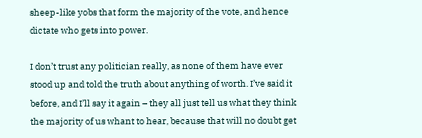sheep-like yobs that form the majority of the vote, and hence dictate who gets into power.

I don’t trust any politician really, as none of them have ever stood up and told the truth about anything of worth. I’ve said it before, and I’ll say it again – they all just tell us what they think the majority of us whant to hear, because that will no doubt get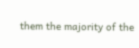them the majority of the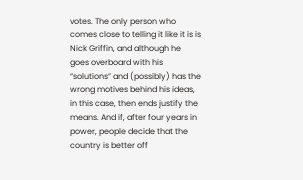votes. The only person who comes close to telling it like it is is Nick Griffin, and although he goes overboard with his “solutions” and (possibly) has the wrong motives behind his ideas, in this case, then ends justify the means. And if, after four years in power, people decide that the country is better off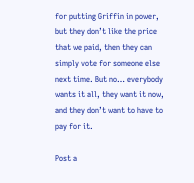for putting Griffin in power, but they don’t like the price that we paid, then they can simply vote for someone else next time. But no… everybody wants it all, they want it now, and they don’t want to have to pay for it.

Post a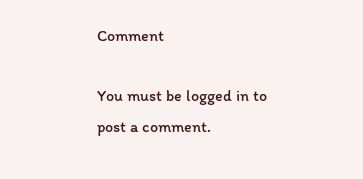Comment

You must be logged in to post a comment.